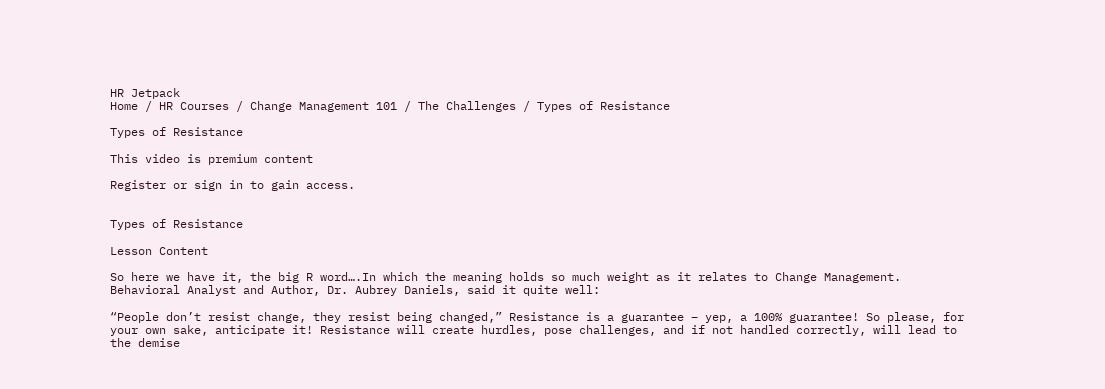HR Jetpack
Home / HR Courses / Change Management 101 / The Challenges / Types of Resistance

Types of Resistance

This video is premium content

Register or sign in to gain access.


Types of Resistance

Lesson Content

So here we have it, the big R word….In which the meaning holds so much weight as it relates to Change Management. Behavioral Analyst and Author, Dr. Aubrey Daniels, said it quite well:

“People don’t resist change, they resist being changed,” Resistance is a guarantee – yep, a 100% guarantee! So please, for your own sake, anticipate it! Resistance will create hurdles, pose challenges, and if not handled correctly, will lead to the demise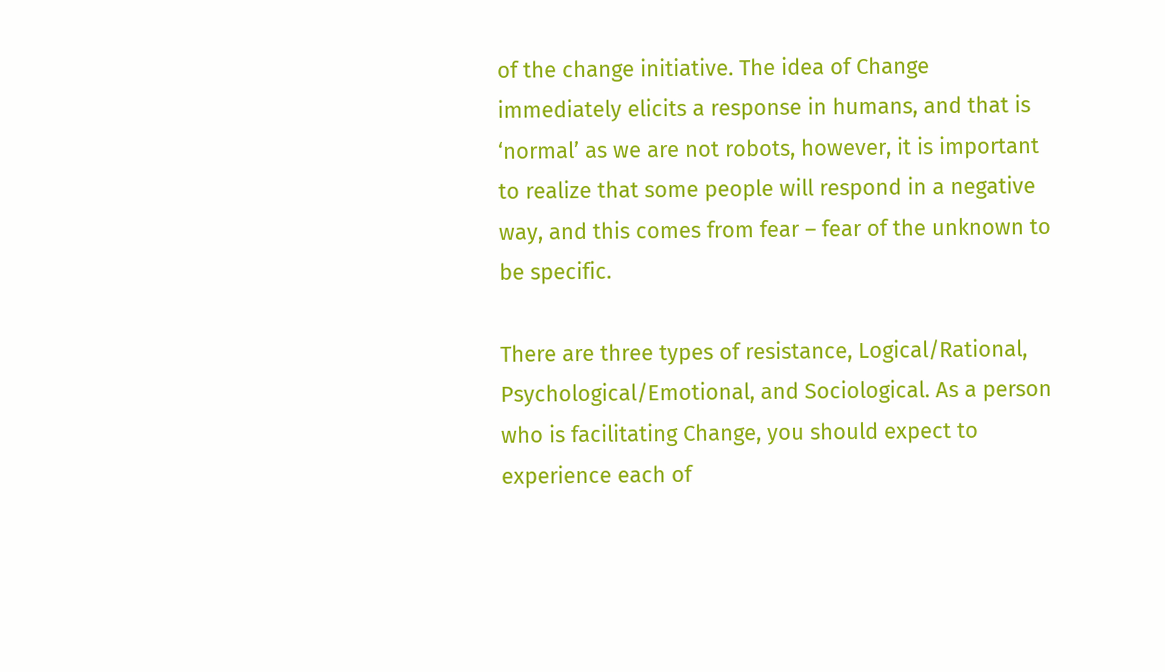of the change initiative. The idea of Change immediately elicits a response in humans, and that is ‘normal’ as we are not robots, however, it is important to realize that some people will respond in a negative way, and this comes from fear – fear of the unknown to be specific.

There are three types of resistance, Logical/Rational, Psychological/Emotional, and Sociological. As a person who is facilitating Change, you should expect to experience each of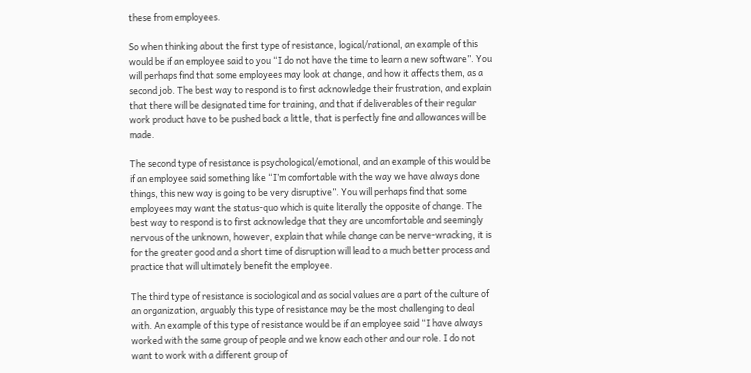these from employees.

So when thinking about the first type of resistance, logical/rational, an example of this would be if an employee said to you “I do not have the time to learn a new software”. You will perhaps find that some employees may look at change, and how it affects them, as a second job. The best way to respond is to first acknowledge their frustration, and explain that there will be designated time for training, and that if deliverables of their regular work product have to be pushed back a little, that is perfectly fine and allowances will be made.

The second type of resistance is psychological/emotional, and an example of this would be if an employee said something like “I’m comfortable with the way we have always done things, this new way is going to be very disruptive”. You will perhaps find that some employees may want the status-quo which is quite literally the opposite of change. The best way to respond is to first acknowledge that they are uncomfortable and seemingly nervous of the unknown, however, explain that while change can be nerve-wracking, it is for the greater good and a short time of disruption will lead to a much better process and practice that will ultimately benefit the employee.

The third type of resistance is sociological and as social values are a part of the culture of an organization, arguably this type of resistance may be the most challenging to deal with. An example of this type of resistance would be if an employee said “I have always worked with the same group of people and we know each other and our role. I do not want to work with a different group of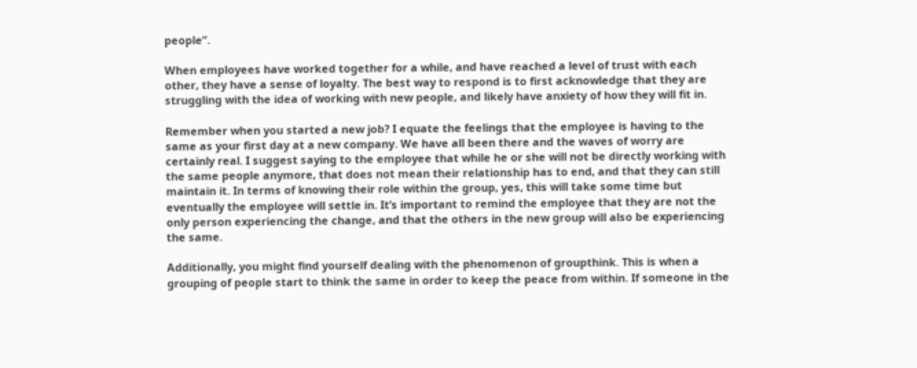people”.

When employees have worked together for a while, and have reached a level of trust with each other, they have a sense of loyalty. The best way to respond is to first acknowledge that they are struggling with the idea of working with new people, and likely have anxiety of how they will fit in.

Remember when you started a new job? I equate the feelings that the employee is having to the same as your first day at a new company. We have all been there and the waves of worry are certainly real. I suggest saying to the employee that while he or she will not be directly working with the same people anymore, that does not mean their relationship has to end, and that they can still maintain it. In terms of knowing their role within the group, yes, this will take some time but eventually the employee will settle in. It’s important to remind the employee that they are not the only person experiencing the change, and that the others in the new group will also be experiencing the same.

Additionally, you might find yourself dealing with the phenomenon of groupthink. This is when a grouping of people start to think the same in order to keep the peace from within. If someone in the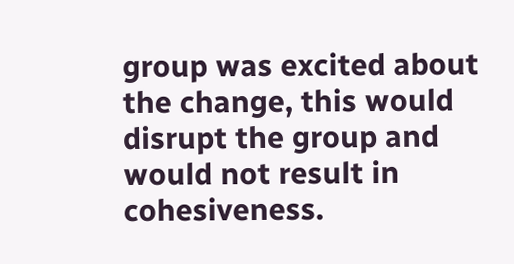group was excited about the change, this would disrupt the group and would not result in cohesiveness.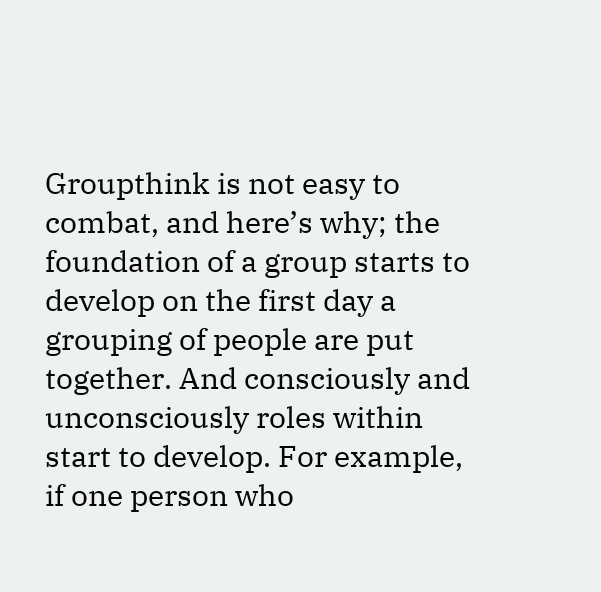Groupthink is not easy to combat, and here’s why; the foundation of a group starts to develop on the first day a grouping of people are put together. And consciously and unconsciously roles within start to develop. For example, if one person who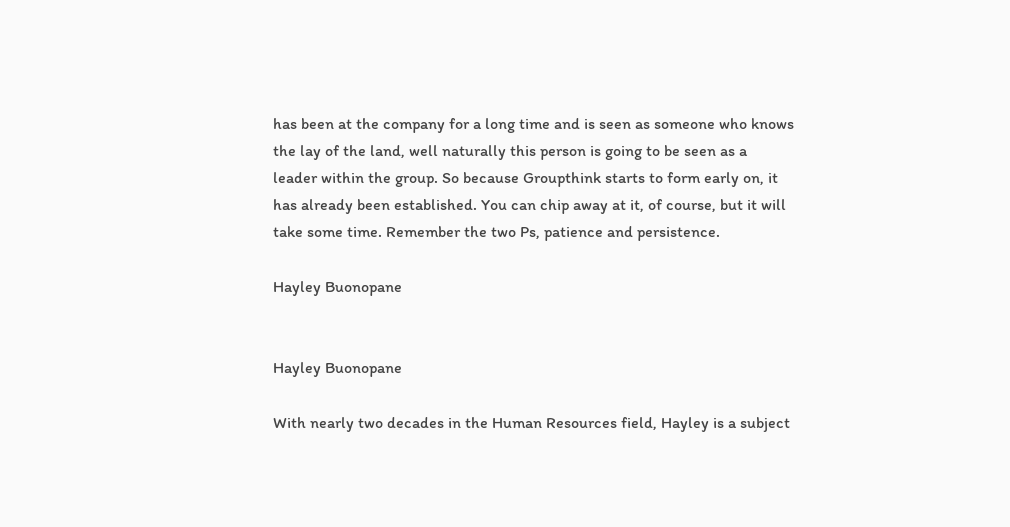has been at the company for a long time and is seen as someone who knows the lay of the land, well naturally this person is going to be seen as a leader within the group. So because Groupthink starts to form early on, it has already been established. You can chip away at it, of course, but it will take some time. Remember the two Ps, patience and persistence.

Hayley Buonopane


Hayley Buonopane

With nearly two decades in the Human Resources field, Hayley is a subject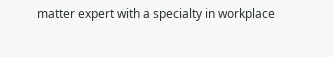matter expert with a specialty in workplace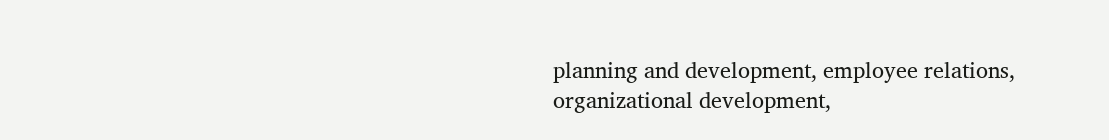planning and development, employee relations, organizational development,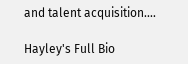and talent acquisition....

Hayley's Full Bio